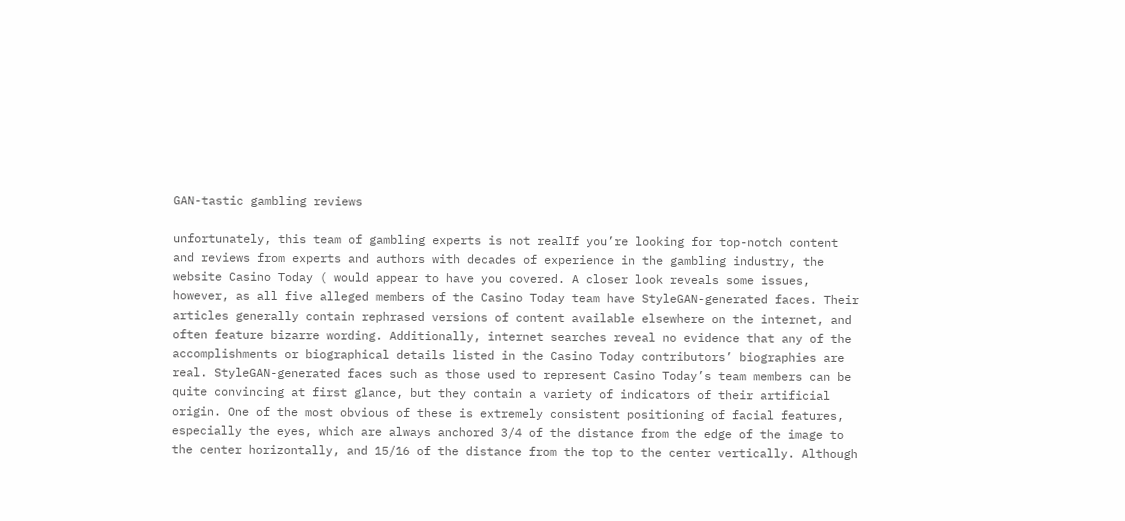GAN-tastic gambling reviews

unfortunately, this team of gambling experts is not realIf you’re looking for top-notch content and reviews from experts and authors with decades of experience in the gambling industry, the website Casino Today ( would appear to have you covered. A closer look reveals some issues, however, as all five alleged members of the Casino Today team have StyleGAN-generated faces. Their articles generally contain rephrased versions of content available elsewhere on the internet, and often feature bizarre wording. Additionally, internet searches reveal no evidence that any of the accomplishments or biographical details listed in the Casino Today contributors’ biographies are real. StyleGAN-generated faces such as those used to represent Casino Today’s team members can be quite convincing at first glance, but they contain a variety of indicators of their artificial origin. One of the most obvious of these is extremely consistent positioning of facial features, especially the eyes, which are always anchored 3/4 of the distance from the edge of the image to the center horizontally, and 15/16 of the distance from the top to the center vertically. Although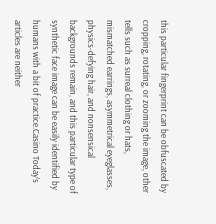this particular fingerprint can be obfuscated by cropping, rotating, or zooming the image, other tells such as surreal clothing or hats, mismatched earrings, asymmetrical eyeglasses, physics-defying hair, and nonsensical backgrounds remain, and this particular type of synthetic face image can be easily identified by humans with a bit of practice.Casino Today’s articles are neither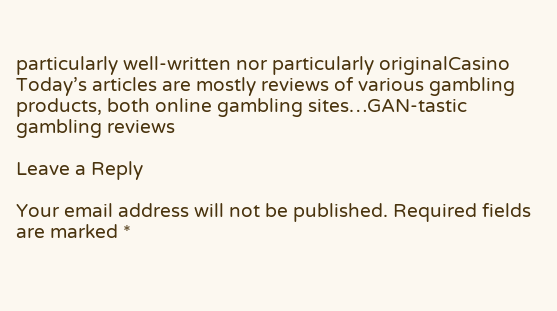particularly well-written nor particularly originalCasino Today’s articles are mostly reviews of various gambling products, both online gambling sites…GAN-tastic gambling reviews

Leave a Reply

Your email address will not be published. Required fields are marked *